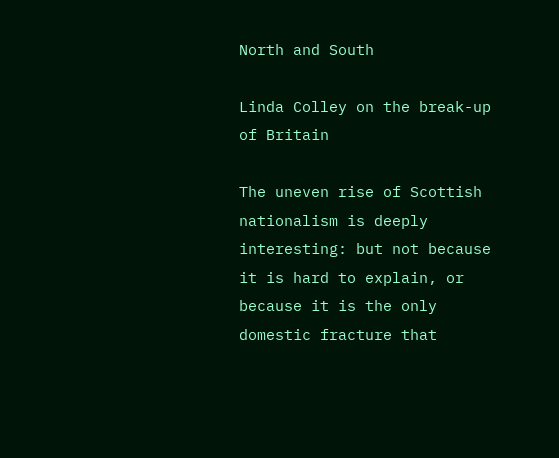North and South

Linda Colley on the break-up of Britain

The uneven rise of Scottish nationalism is deeply interesting: but not because it is hard to explain, or because it is the only domestic fracture that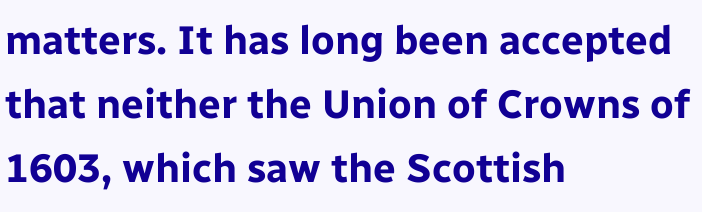matters. It has long been accepted that neither the Union of Crowns of 1603, which saw the Scottish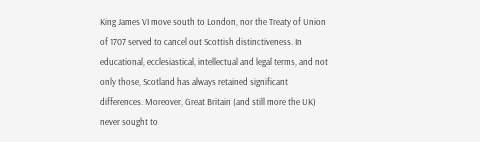King James VI move south to London, nor the Treaty of Union of 1707 served to cancel out Scottish distinctiveness. In educational, ecclesiastical, intellectual and legal terms, and not only those, Scotland has always retained significant differences. Moreover, Great Britain (and still more the UK) never sought to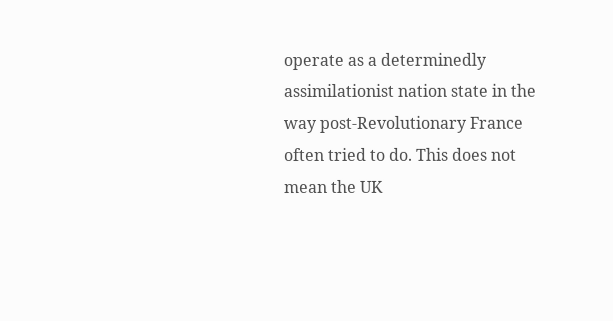operate as a determinedly assimilationist nation state in the way post-Revolutionary France often tried to do. This does not mean the UK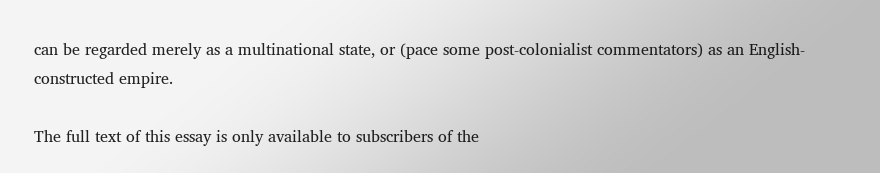can be regarded merely as a multinational state, or (pace some post-colonialist commentators) as an English-constructed empire.

The full text of this essay is only available to subscribers of the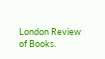London Review of Books.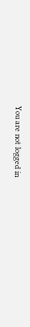You are not logged in